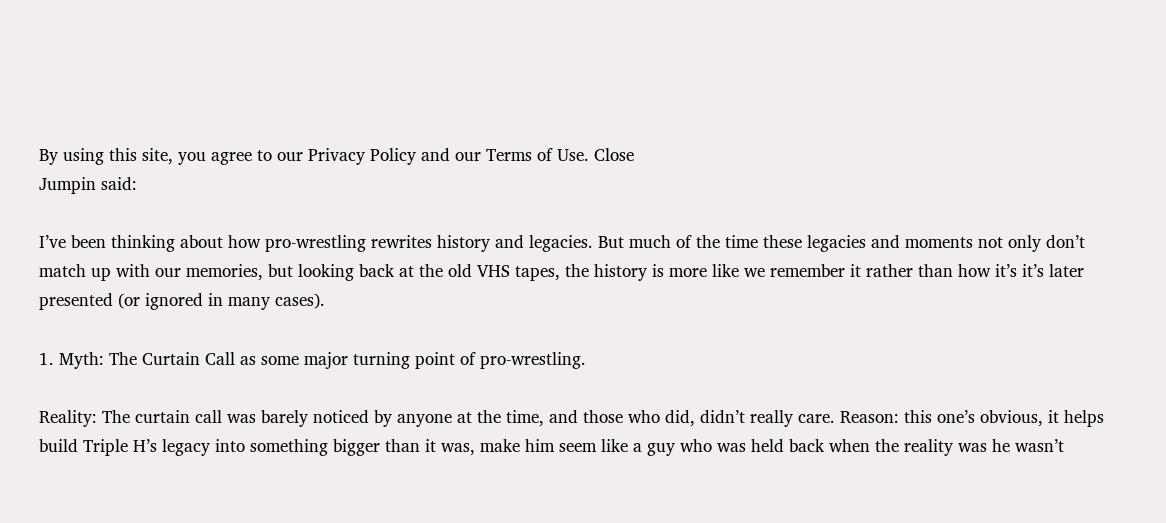By using this site, you agree to our Privacy Policy and our Terms of Use. Close
Jumpin said:

I’ve been thinking about how pro-wrestling rewrites history and legacies. But much of the time these legacies and moments not only don’t match up with our memories, but looking back at the old VHS tapes, the history is more like we remember it rather than how it’s it’s later presented (or ignored in many cases).

1. Myth: The Curtain Call as some major turning point of pro-wrestling.

Reality: The curtain call was barely noticed by anyone at the time, and those who did, didn’t really care. Reason: this one’s obvious, it helps build Triple H’s legacy into something bigger than it was, make him seem like a guy who was held back when the reality was he wasn’t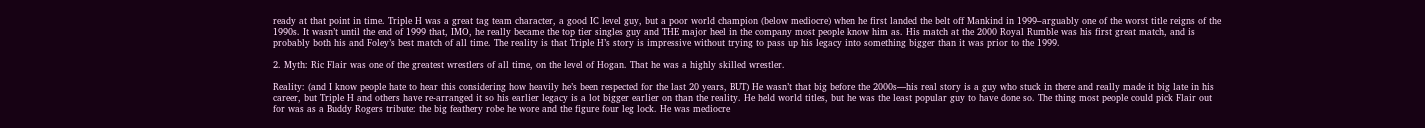ready at that point in time. Triple H was a great tag team character, a good IC level guy, but a poor world champion (below mediocre) when he first landed the belt off Mankind in 1999–arguably one of the worst title reigns of the 1990s. It wasn’t until the end of 1999 that, IMO, he really became the top tier singles guy and THE major heel in the company most people know him as. His match at the 2000 Royal Rumble was his first great match, and is probably both his and Foley’s best match of all time. The reality is that Triple H’s story is impressive without trying to pass up his legacy into something bigger than it was prior to the 1999.

2. Myth: Ric Flair was one of the greatest wrestlers of all time, on the level of Hogan. That he was a highly skilled wrestler.

Reality: (and I know people hate to hear this considering how heavily he’s been respected for the last 20 years, BUT) He wasn’t that big before the 2000s—his real story is a guy who stuck in there and really made it big late in his career, but Triple H and others have re-arranged it so his earlier legacy is a lot bigger earlier on than the reality. He held world titles, but he was the least popular guy to have done so. The thing most people could pick Flair out for was as a Buddy Rogers tribute: the big feathery robe he wore and the figure four leg lock. He was mediocre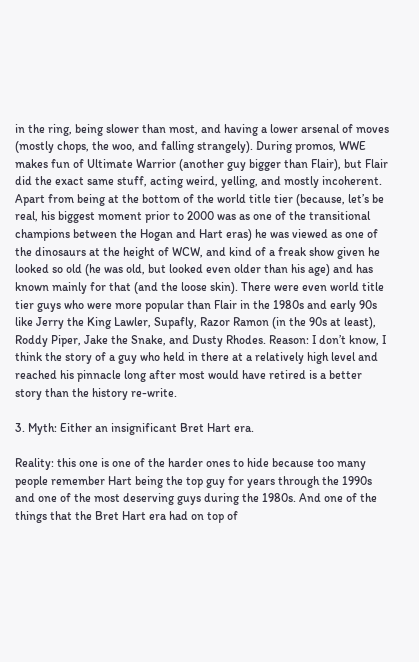in the ring, being slower than most, and having a lower arsenal of moves (mostly chops, the woo, and falling strangely). During promos, WWE makes fun of Ultimate Warrior (another guy bigger than Flair), but Flair did the exact same stuff, acting weird, yelling, and mostly incoherent. Apart from being at the bottom of the world title tier (because, let’s be real, his biggest moment prior to 2000 was as one of the transitional champions between the Hogan and Hart eras) he was viewed as one of the dinosaurs at the height of WCW, and kind of a freak show given he looked so old (he was old, but looked even older than his age) and has known mainly for that (and the loose skin). There were even world title tier guys who were more popular than Flair in the 1980s and early 90s like Jerry the King Lawler, Supafly, Razor Ramon (in the 90s at least), Roddy Piper, Jake the Snake, and Dusty Rhodes. Reason: I don’t know, I think the story of a guy who held in there at a relatively high level and reached his pinnacle long after most would have retired is a better story than the history re-write.

3. Myth: Either an insignificant Bret Hart era.

Reality: this one is one of the harder ones to hide because too many people remember Hart being the top guy for years through the 1990s and one of the most deserving guys during the 1980s. And one of the things that the Bret Hart era had on top of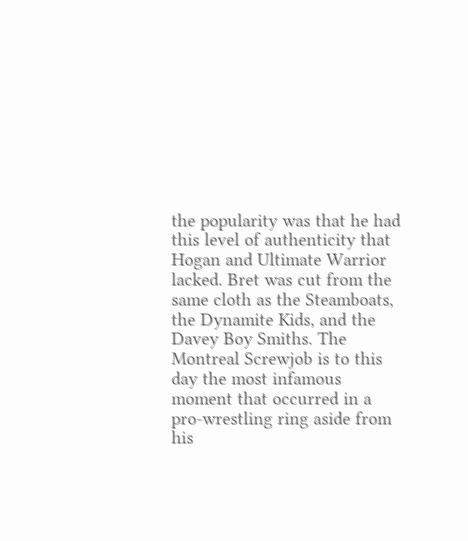the popularity was that he had this level of authenticity that Hogan and Ultimate Warrior lacked. Bret was cut from the same cloth as the Steamboats, the Dynamite Kids, and the Davey Boy Smiths. The Montreal Screwjob is to this day the most infamous moment that occurred in a pro-wrestling ring aside from his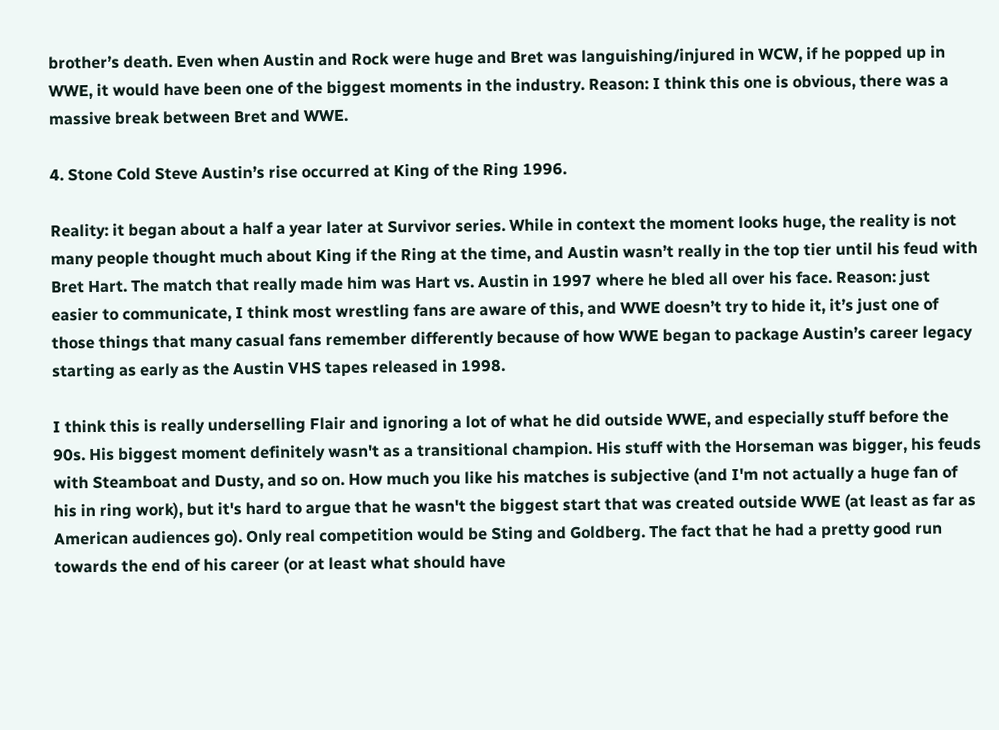brother’s death. Even when Austin and Rock were huge and Bret was languishing/injured in WCW, if he popped up in WWE, it would have been one of the biggest moments in the industry. Reason: I think this one is obvious, there was a massive break between Bret and WWE.

4. Stone Cold Steve Austin’s rise occurred at King of the Ring 1996.

Reality: it began about a half a year later at Survivor series. While in context the moment looks huge, the reality is not many people thought much about King if the Ring at the time, and Austin wasn’t really in the top tier until his feud with Bret Hart. The match that really made him was Hart vs. Austin in 1997 where he bled all over his face. Reason: just easier to communicate, I think most wrestling fans are aware of this, and WWE doesn’t try to hide it, it’s just one of those things that many casual fans remember differently because of how WWE began to package Austin’s career legacy starting as early as the Austin VHS tapes released in 1998.

I think this is really underselling Flair and ignoring a lot of what he did outside WWE, and especially stuff before the 90s. His biggest moment definitely wasn't as a transitional champion. His stuff with the Horseman was bigger, his feuds with Steamboat and Dusty, and so on. How much you like his matches is subjective (and I'm not actually a huge fan of his in ring work), but it's hard to argue that he wasn't the biggest start that was created outside WWE (at least as far as American audiences go). Only real competition would be Sting and Goldberg. The fact that he had a pretty good run towards the end of his career (or at least what should have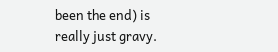been the end) is really just gravy.